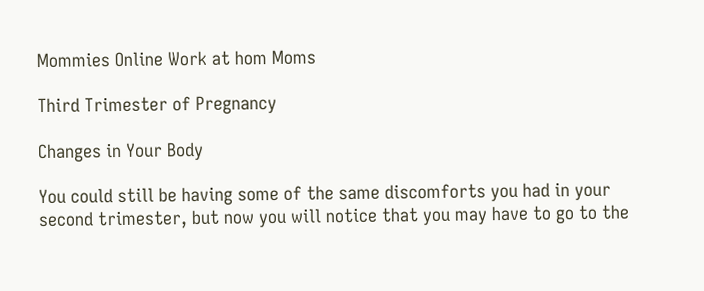Mommies Online Work at hom Moms

Third Trimester of Pregnancy

Changes in Your Body

You could still be having some of the same discomforts you had in your second trimester, but now you will notice that you may have to go to the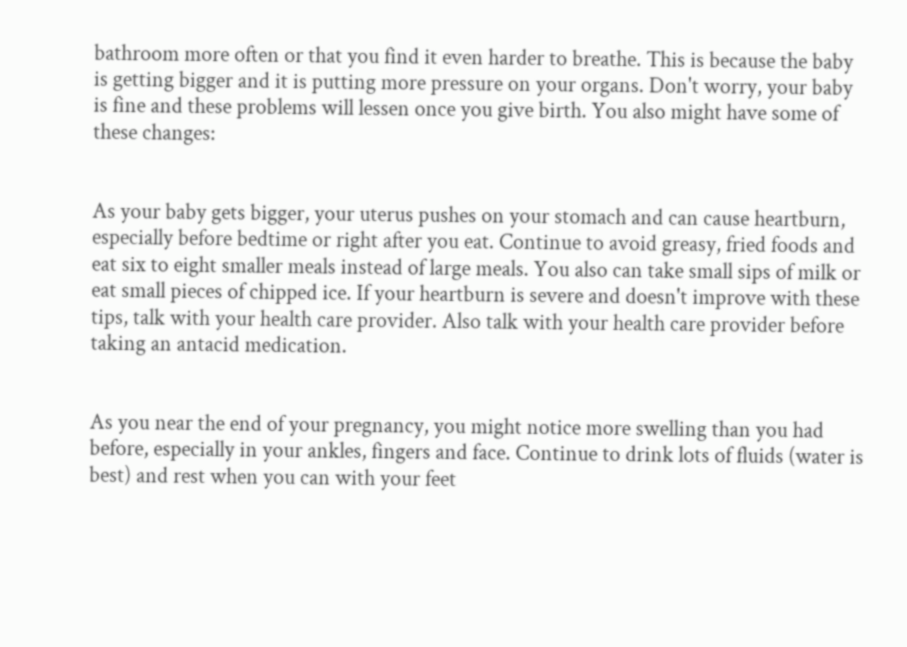bathroom more often or that you find it even harder to breathe. This is because the baby is getting bigger and it is putting more pressure on your organs. Don't worry, your baby is fine and these problems will lessen once you give birth. You also might have some of these changes:


As your baby gets bigger, your uterus pushes on your stomach and can cause heartburn, especially before bedtime or right after you eat. Continue to avoid greasy, fried foods and eat six to eight smaller meals instead of large meals. You also can take small sips of milk or eat small pieces of chipped ice. If your heartburn is severe and doesn't improve with these tips, talk with your health care provider. Also talk with your health care provider before taking an antacid medication.


As you near the end of your pregnancy, you might notice more swelling than you had before, especially in your ankles, fingers and face. Continue to drink lots of fluids (water is best) and rest when you can with your feet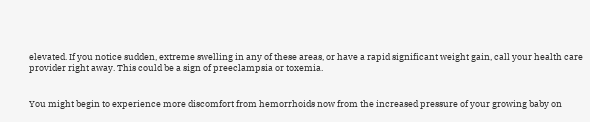elevated. If you notice sudden, extreme swelling in any of these areas, or have a rapid significant weight gain, call your health care provider right away. This could be a sign of preeclampsia or toxemia.


You might begin to experience more discomfort from hemorrhoids now from the increased pressure of your growing baby on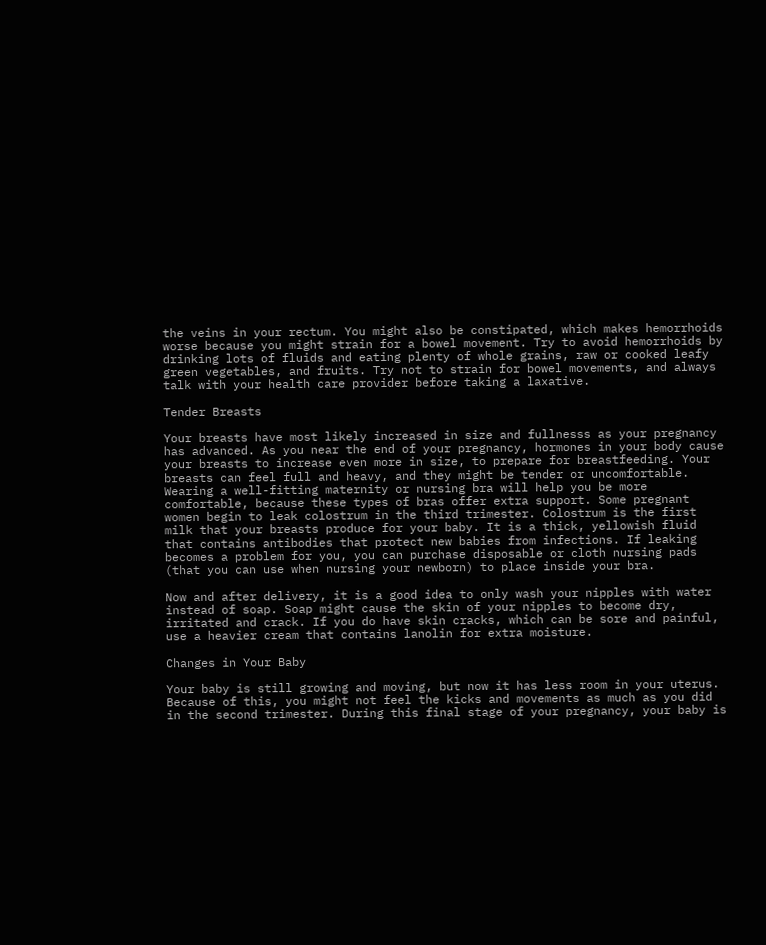the veins in your rectum. You might also be constipated, which makes hemorrhoids worse because you might strain for a bowel movement. Try to avoid hemorrhoids by drinking lots of fluids and eating plenty of whole grains, raw or cooked leafy green vegetables, and fruits. Try not to strain for bowel movements, and always talk with your health care provider before taking a laxative.

Tender Breasts

Your breasts have most likely increased in size and fullnesss as your pregnancy has advanced. As you near the end of your pregnancy, hormones in your body cause your breasts to increase even more in size, to prepare for breastfeeding. Your breasts can feel full and heavy, and they might be tender or uncomfortable. Wearing a well-fitting maternity or nursing bra will help you be more comfortable, because these types of bras offer extra support. Some pregnant women begin to leak colostrum in the third trimester. Colostrum is the first milk that your breasts produce for your baby. It is a thick, yellowish fluid that contains antibodies that protect new babies from infections. If leaking becomes a problem for you, you can purchase disposable or cloth nursing pads (that you can use when nursing your newborn) to place inside your bra.

Now and after delivery, it is a good idea to only wash your nipples with water instead of soap. Soap might cause the skin of your nipples to become dry, irritated and crack. If you do have skin cracks, which can be sore and painful, use a heavier cream that contains lanolin for extra moisture.

Changes in Your Baby

Your baby is still growing and moving, but now it has less room in your uterus. Because of this, you might not feel the kicks and movements as much as you did in the second trimester. During this final stage of your pregnancy, your baby is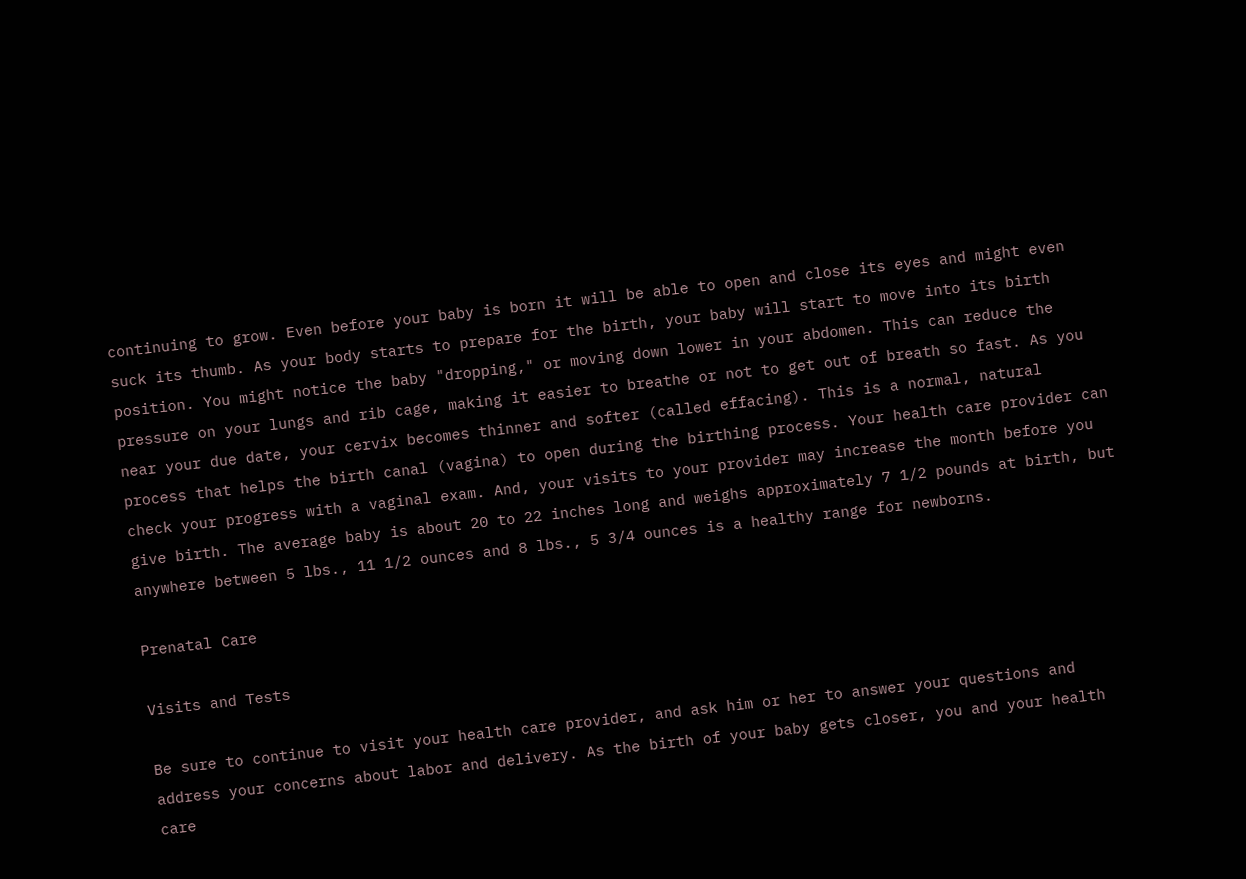continuing to grow. Even before your baby is born it will be able to open and close its eyes and might even suck its thumb. As your body starts to prepare for the birth, your baby will start to move into its birth position. You might notice the baby "dropping," or moving down lower in your abdomen. This can reduce the pressure on your lungs and rib cage, making it easier to breathe or not to get out of breath so fast. As you near your due date, your cervix becomes thinner and softer (called effacing). This is a normal, natural process that helps the birth canal (vagina) to open during the birthing process. Your health care provider can check your progress with a vaginal exam. And, your visits to your provider may increase the month before you give birth. The average baby is about 20 to 22 inches long and weighs approximately 7 1/2 pounds at birth, but anywhere between 5 lbs., 11 1/2 ounces and 8 lbs., 5 3/4 ounces is a healthy range for newborns.

Prenatal Care

Visits and Tests

Be sure to continue to visit your health care provider, and ask him or her to answer your questions and address your concerns about labor and delivery. As the birth of your baby gets closer, you and your health care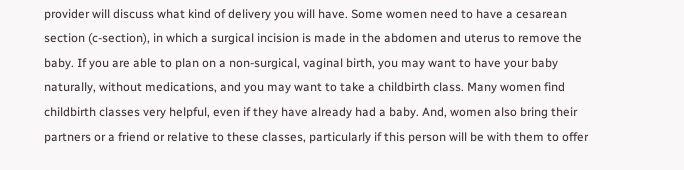provider will discuss what kind of delivery you will have. Some women need to have a cesarean section (c-section), in which a surgical incision is made in the abdomen and uterus to remove the baby. If you are able to plan on a non-surgical, vaginal birth, you may want to have your baby naturally, without medications, and you may want to take a childbirth class. Many women find childbirth classes very helpful, even if they have already had a baby. And, women also bring their partners or a friend or relative to these classes, particularly if this person will be with them to offer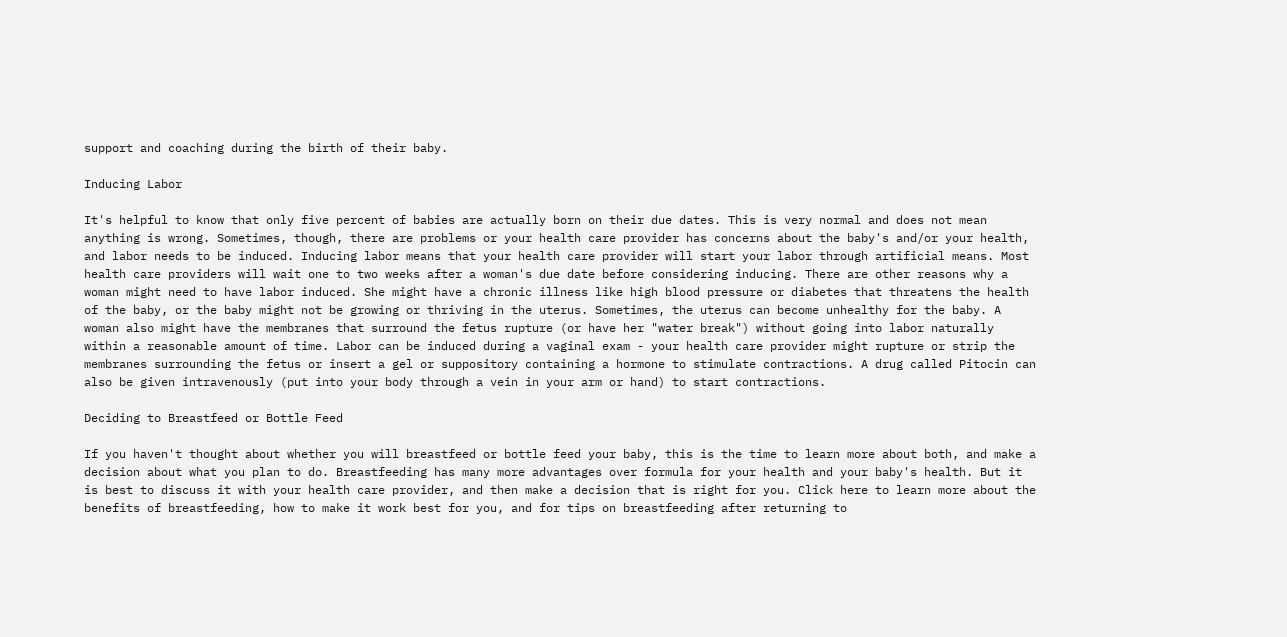support and coaching during the birth of their baby.

Inducing Labor

It's helpful to know that only five percent of babies are actually born on their due dates. This is very normal and does not mean anything is wrong. Sometimes, though, there are problems or your health care provider has concerns about the baby's and/or your health, and labor needs to be induced. Inducing labor means that your health care provider will start your labor through artificial means. Most health care providers will wait one to two weeks after a woman's due date before considering inducing. There are other reasons why a woman might need to have labor induced. She might have a chronic illness like high blood pressure or diabetes that threatens the health of the baby, or the baby might not be growing or thriving in the uterus. Sometimes, the uterus can become unhealthy for the baby. A woman also might have the membranes that surround the fetus rupture (or have her "water break") without going into labor naturally within a reasonable amount of time. Labor can be induced during a vaginal exam - your health care provider might rupture or strip the membranes surrounding the fetus or insert a gel or suppository containing a hormone to stimulate contractions. A drug called Pitocin can also be given intravenously (put into your body through a vein in your arm or hand) to start contractions.

Deciding to Breastfeed or Bottle Feed

If you haven't thought about whether you will breastfeed or bottle feed your baby, this is the time to learn more about both, and make a decision about what you plan to do. Breastfeeding has many more advantages over formula for your health and your baby's health. But it is best to discuss it with your health care provider, and then make a decision that is right for you. Click here to learn more about the benefits of breastfeeding, how to make it work best for you, and for tips on breastfeeding after returning to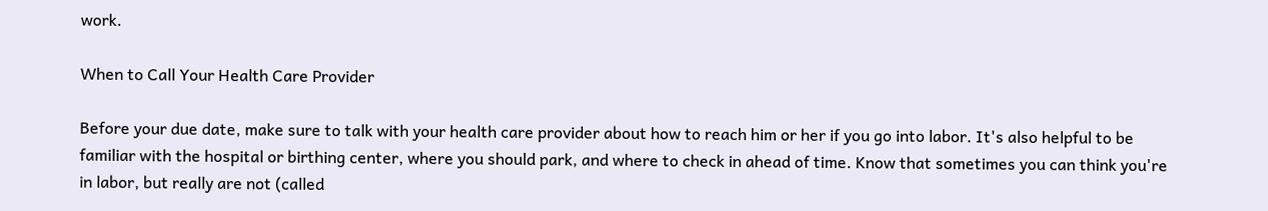work.

When to Call Your Health Care Provider

Before your due date, make sure to talk with your health care provider about how to reach him or her if you go into labor. It's also helpful to be familiar with the hospital or birthing center, where you should park, and where to check in ahead of time. Know that sometimes you can think you're in labor, but really are not (called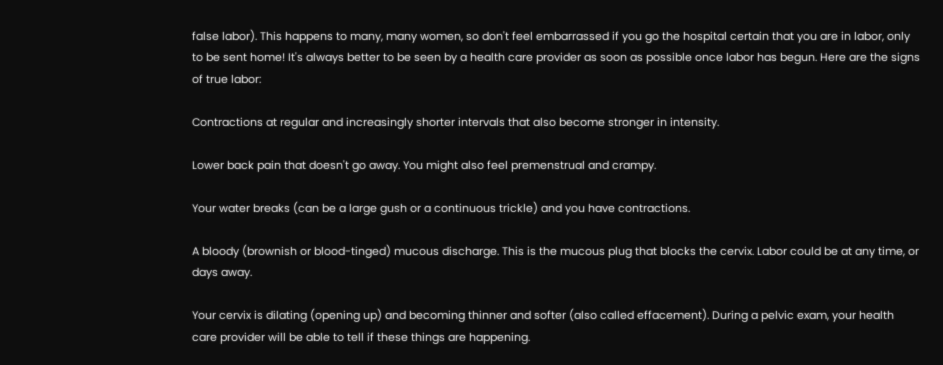false labor). This happens to many, many women, so don't feel embarrassed if you go the hospital certain that you are in labor, only to be sent home! It's always better to be seen by a health care provider as soon as possible once labor has begun. Here are the signs of true labor:

Contractions at regular and increasingly shorter intervals that also become stronger in intensity.

Lower back pain that doesn't go away. You might also feel premenstrual and crampy.

Your water breaks (can be a large gush or a continuous trickle) and you have contractions.

A bloody (brownish or blood-tinged) mucous discharge. This is the mucous plug that blocks the cervix. Labor could be at any time, or days away.

Your cervix is dilating (opening up) and becoming thinner and softer (also called effacement). During a pelvic exam, your health care provider will be able to tell if these things are happening.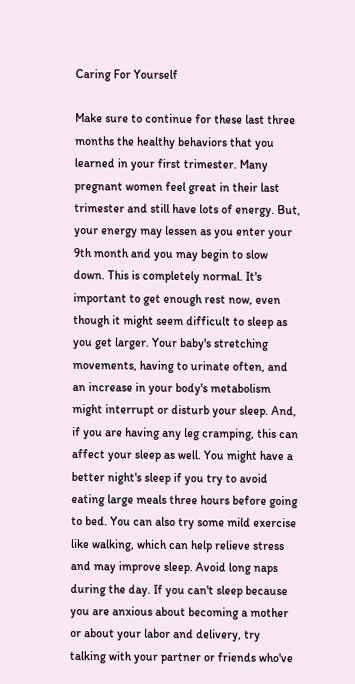Caring For Yourself

Make sure to continue for these last three months the healthy behaviors that you learned in your first trimester. Many pregnant women feel great in their last trimester and still have lots of energy. But, your energy may lessen as you enter your 9th month and you may begin to slow down. This is completely normal. It's important to get enough rest now, even though it might seem difficult to sleep as you get larger. Your baby's stretching movements, having to urinate often, and an increase in your body's metabolism might interrupt or disturb your sleep. And, if you are having any leg cramping, this can affect your sleep as well. You might have a better night's sleep if you try to avoid eating large meals three hours before going to bed. You can also try some mild exercise like walking, which can help relieve stress and may improve sleep. Avoid long naps during the day. If you can't sleep because you are anxious about becoming a mother or about your labor and delivery, try talking with your partner or friends who've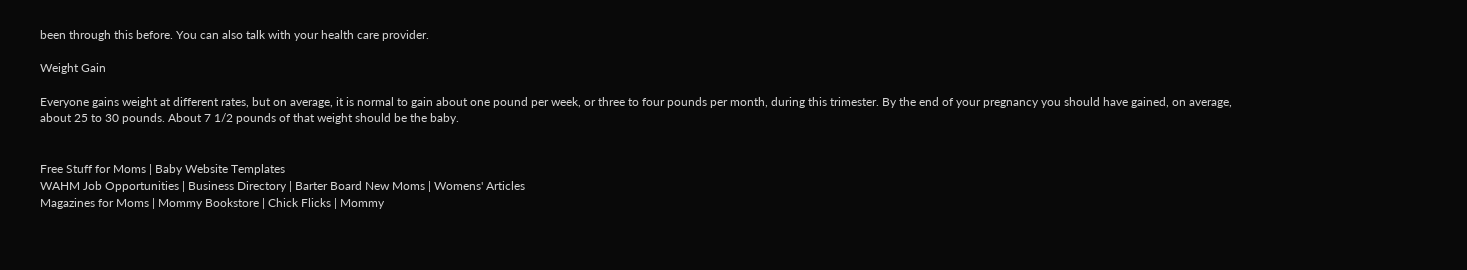been through this before. You can also talk with your health care provider.

Weight Gain

Everyone gains weight at different rates, but on average, it is normal to gain about one pound per week, or three to four pounds per month, during this trimester. By the end of your pregnancy you should have gained, on average, about 25 to 30 pounds. About 7 1/2 pounds of that weight should be the baby.


Free Stuff for Moms | Baby Website Templates
WAHM Job Opportunities | Business Directory | Barter Board New Moms | Womens' Articles
Magazines for Moms | Mommy Bookstore | Chick Flicks | Mommy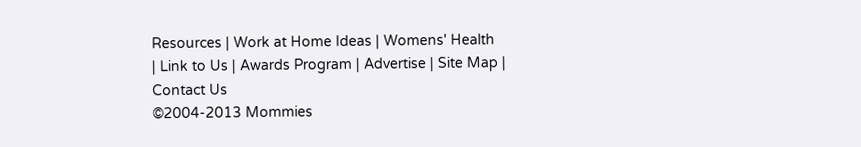Resources | Work at Home Ideas | Womens' Health
| Link to Us | Awards Program | Advertise | Site Map | Contact Us
©2004-2013 Mommies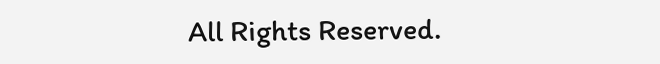All Rights Reserved.